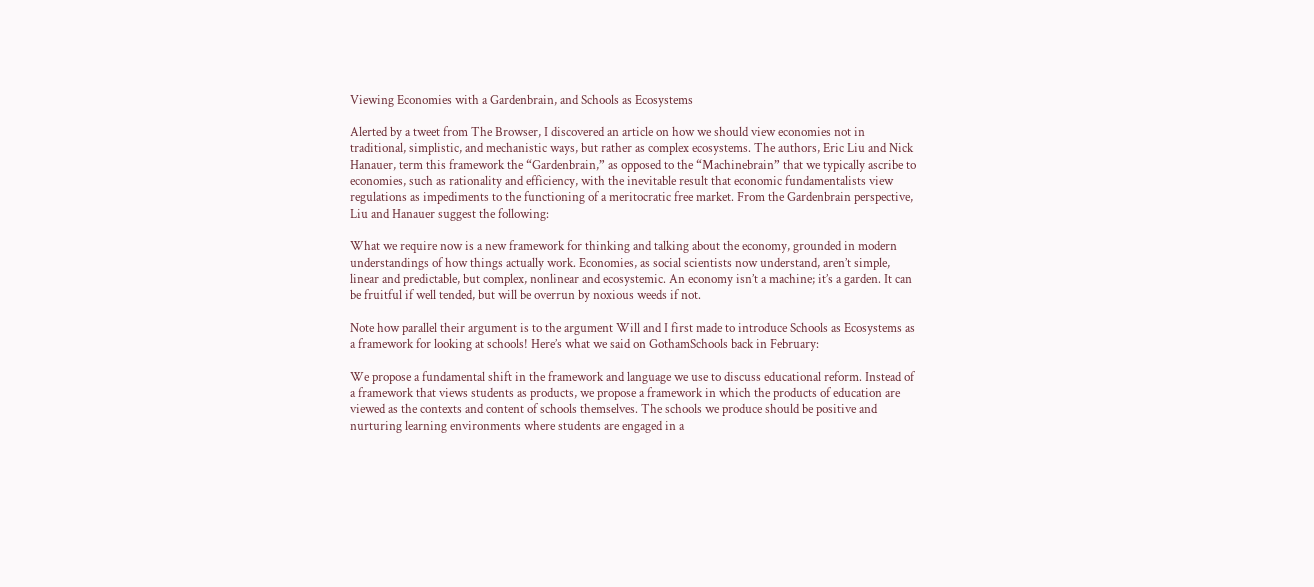Viewing Economies with a Gardenbrain, and Schools as Ecosystems

Alerted by a tweet from The Browser, I discovered an article on how we should view economies not in traditional, simplistic, and mechanistic ways, but rather as complex ecosystems. The authors, Eric Liu and Nick Hanauer, term this framework the “Gardenbrain,” as opposed to the “Machinebrain” that we typically ascribe to economies, such as rationality and efficiency, with the inevitable result that economic fundamentalists view regulations as impediments to the functioning of a meritocratic free market. From the Gardenbrain perspective, Liu and Hanauer suggest the following:

What we require now is a new framework for thinking and talking about the economy, grounded in modern understandings of how things actually work. Economies, as social scientists now understand, aren’t simple, linear and predictable, but complex, nonlinear and ecosystemic. An economy isn’t a machine; it’s a garden. It can be fruitful if well tended, but will be overrun by noxious weeds if not.

Note how parallel their argument is to the argument Will and I first made to introduce Schools as Ecosystems as a framework for looking at schools! Here’s what we said on GothamSchools back in February:

We propose a fundamental shift in the framework and language we use to discuss educational reform. Instead of a framework that views students as products, we propose a framework in which the products of education are viewed as the contexts and content of schools themselves. The schools we produce should be positive and nurturing learning environments where students are engaged in a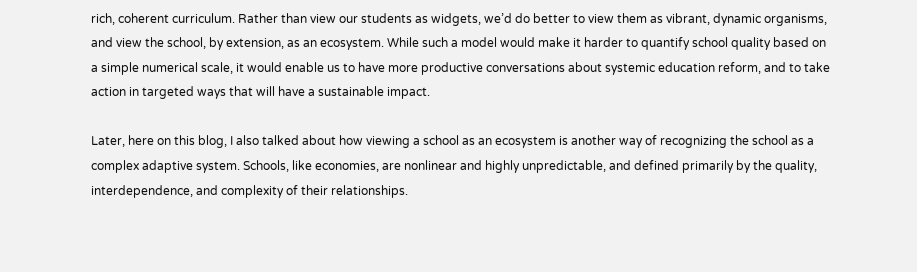rich, coherent curriculum. Rather than view our students as widgets, we’d do better to view them as vibrant, dynamic organisms, and view the school, by extension, as an ecosystem. While such a model would make it harder to quantify school quality based on a simple numerical scale, it would enable us to have more productive conversations about systemic education reform, and to take action in targeted ways that will have a sustainable impact.

Later, here on this blog, I also talked about how viewing a school as an ecosystem is another way of recognizing the school as a complex adaptive system. Schools, like economies, are nonlinear and highly unpredictable, and defined primarily by the quality, interdependence, and complexity of their relationships.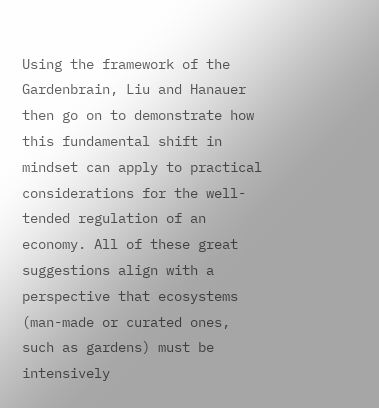Using the framework of the Gardenbrain, Liu and Hanauer then go on to demonstrate how this fundamental shift in mindset can apply to practical considerations for the well-tended regulation of an economy. All of these great suggestions align with a perspective that ecosystems (man-made or curated ones, such as gardens) must be intensively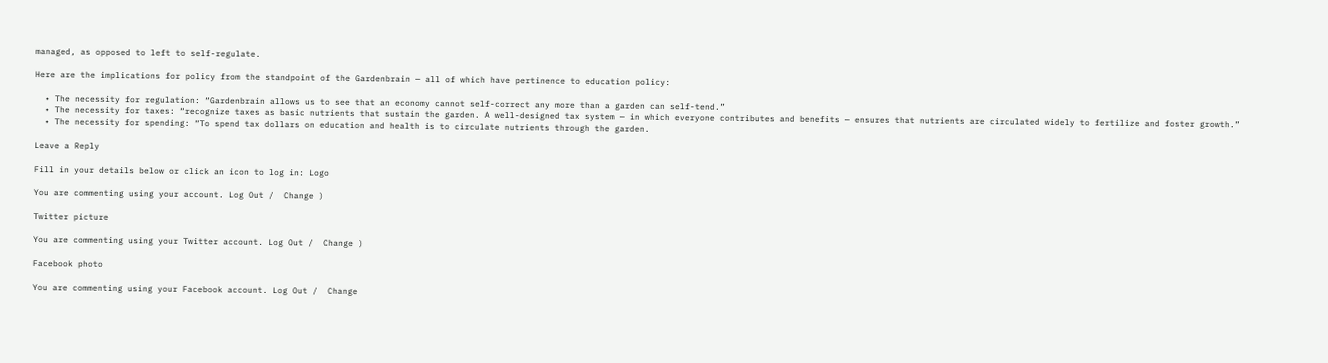managed, as opposed to left to self-regulate.

Here are the implications for policy from the standpoint of the Gardenbrain — all of which have pertinence to education policy:

  • The necessity for regulation: “Gardenbrain allows us to see that an economy cannot self-correct any more than a garden can self-tend.”
  • The necessity for taxes: “recognize taxes as basic nutrients that sustain the garden. A well-designed tax system — in which everyone contributes and benefits — ensures that nutrients are circulated widely to fertilize and foster growth.”
  • The necessity for spending: “To spend tax dollars on education and health is to circulate nutrients through the garden.

Leave a Reply

Fill in your details below or click an icon to log in: Logo

You are commenting using your account. Log Out /  Change )

Twitter picture

You are commenting using your Twitter account. Log Out /  Change )

Facebook photo

You are commenting using your Facebook account. Log Out /  Change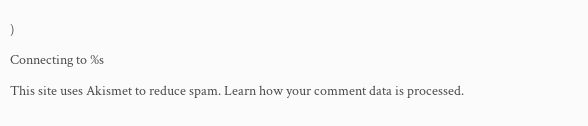)

Connecting to %s

This site uses Akismet to reduce spam. Learn how your comment data is processed.